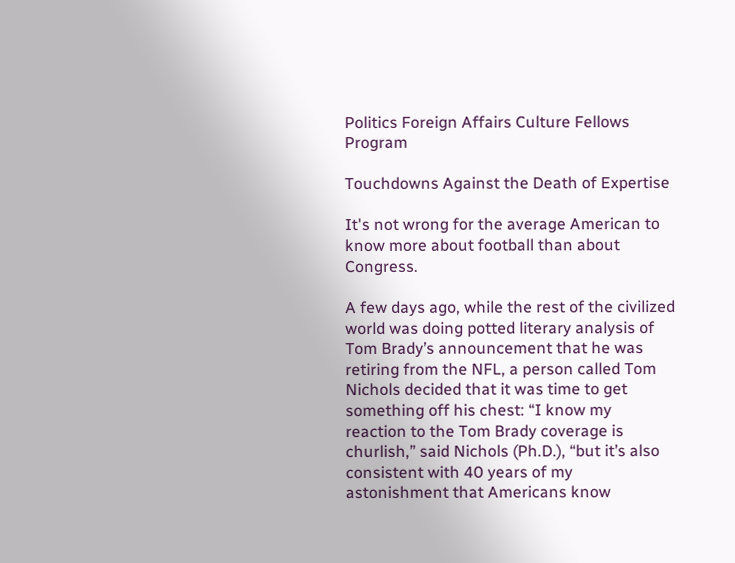Politics Foreign Affairs Culture Fellows Program

Touchdowns Against the Death of Expertise

It's not wrong for the average American to know more about football than about Congress.

A few days ago, while the rest of the civilized world was doing potted literary analysis of Tom Brady’s announcement that he was retiring from the NFL, a person called Tom Nichols decided that it was time to get something off his chest: “I know my reaction to the Tom Brady coverage is churlish,” said Nichols (Ph.D.), “but it’s also consistent with 40 years of my astonishment that Americans know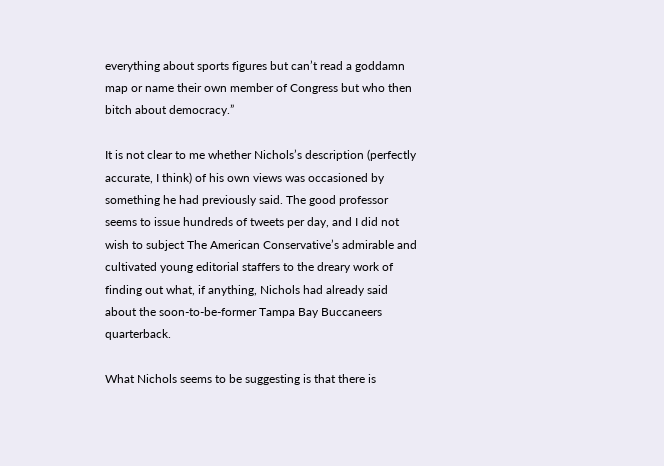everything about sports figures but can’t read a goddamn map or name their own member of Congress but who then bitch about democracy.”

It is not clear to me whether Nichols’s description (perfectly accurate, I think) of his own views was occasioned by something he had previously said. The good professor seems to issue hundreds of tweets per day, and I did not wish to subject The American Conservative’s admirable and cultivated young editorial staffers to the dreary work of finding out what, if anything, Nichols had already said about the soon-to-be-former Tampa Bay Buccaneers quarterback.

What Nichols seems to be suggesting is that there is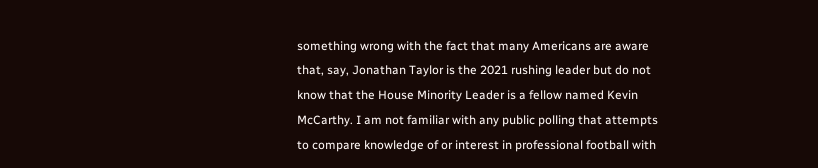something wrong with the fact that many Americans are aware that, say, Jonathan Taylor is the 2021 rushing leader but do not know that the House Minority Leader is a fellow named Kevin McCarthy. I am not familiar with any public polling that attempts to compare knowledge of or interest in professional football with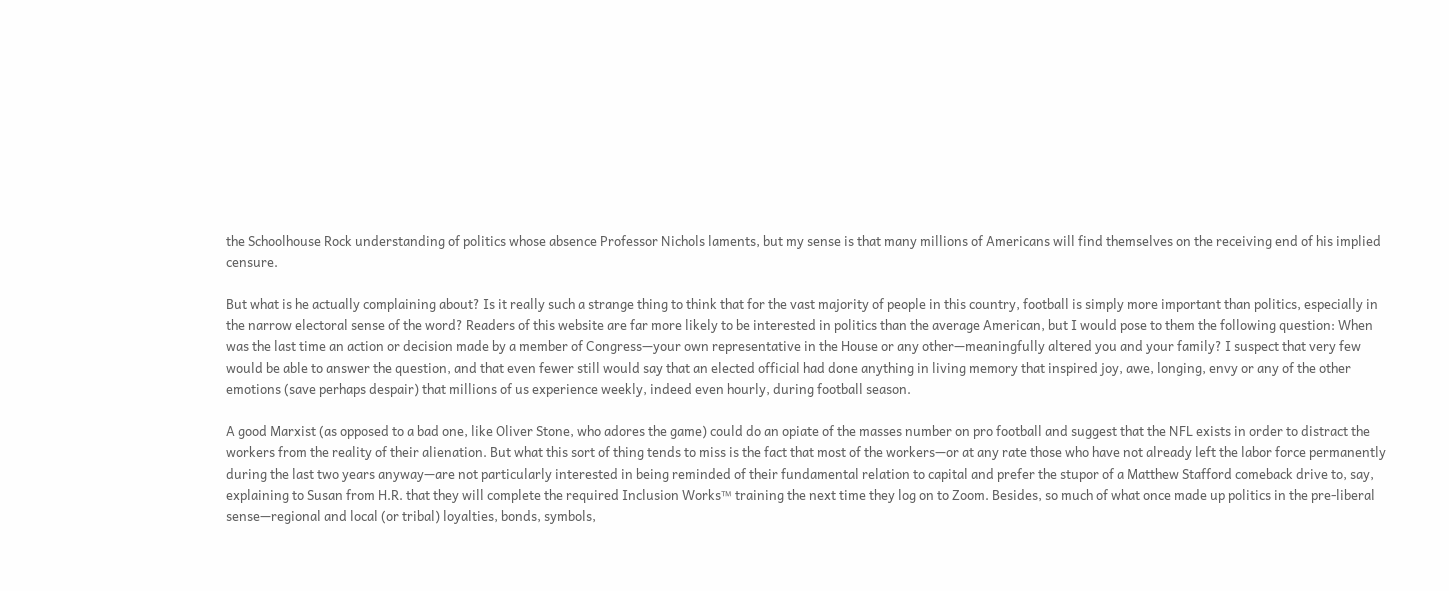the Schoolhouse Rock understanding of politics whose absence Professor Nichols laments, but my sense is that many millions of Americans will find themselves on the receiving end of his implied censure.

But what is he actually complaining about? Is it really such a strange thing to think that for the vast majority of people in this country, football is simply more important than politics, especially in the narrow electoral sense of the word? Readers of this website are far more likely to be interested in politics than the average American, but I would pose to them the following question: When was the last time an action or decision made by a member of Congress—your own representative in the House or any other—meaningfully altered you and your family? I suspect that very few would be able to answer the question, and that even fewer still would say that an elected official had done anything in living memory that inspired joy, awe, longing, envy or any of the other emotions (save perhaps despair) that millions of us experience weekly, indeed even hourly, during football season.

A good Marxist (as opposed to a bad one, like Oliver Stone, who adores the game) could do an opiate of the masses number on pro football and suggest that the NFL exists in order to distract the workers from the reality of their alienation. But what this sort of thing tends to miss is the fact that most of the workers—or at any rate those who have not already left the labor force permanently during the last two years anyway—are not particularly interested in being reminded of their fundamental relation to capital and prefer the stupor of a Matthew Stafford comeback drive to, say, explaining to Susan from H.R. that they will complete the required Inclusion Works™ training the next time they log on to Zoom. Besides, so much of what once made up politics in the pre-liberal sense—regional and local (or tribal) loyalties, bonds, symbols,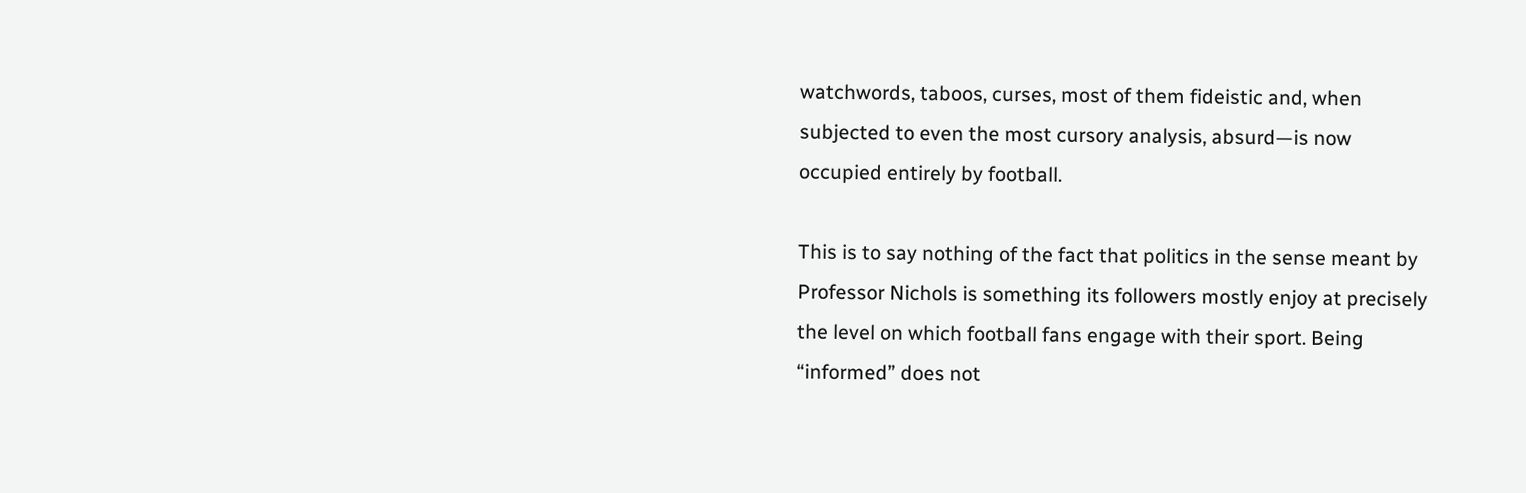watchwords, taboos, curses, most of them fideistic and, when subjected to even the most cursory analysis, absurd—is now occupied entirely by football.

This is to say nothing of the fact that politics in the sense meant by Professor Nichols is something its followers mostly enjoy at precisely the level on which football fans engage with their sport. Being “informed” does not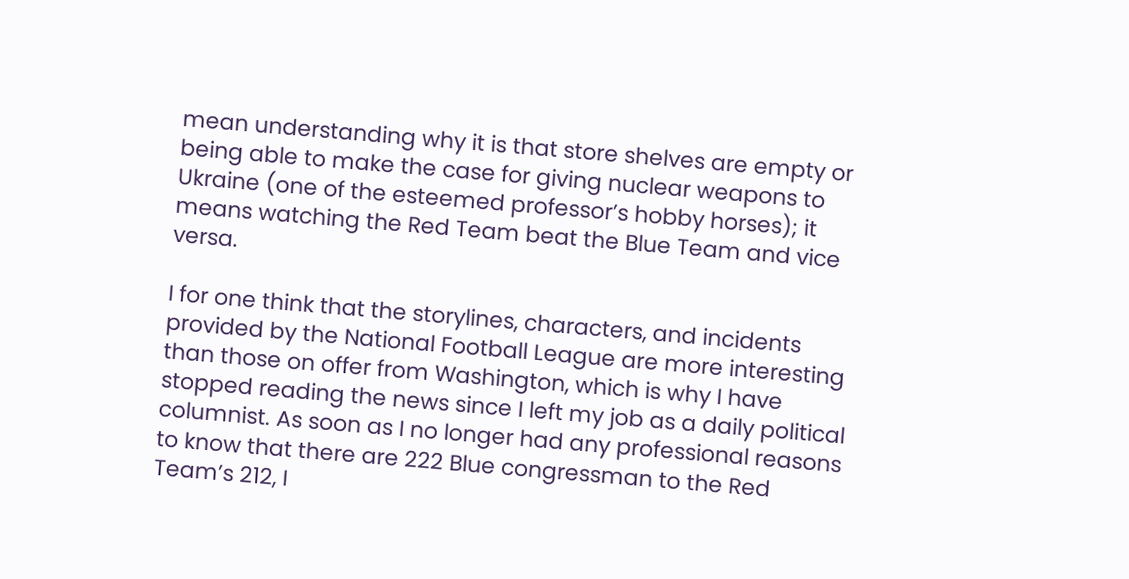mean understanding why it is that store shelves are empty or being able to make the case for giving nuclear weapons to Ukraine (one of the esteemed professor’s hobby horses); it means watching the Red Team beat the Blue Team and vice versa.

I for one think that the storylines, characters, and incidents provided by the National Football League are more interesting than those on offer from Washington, which is why I have stopped reading the news since I left my job as a daily political columnist. As soon as I no longer had any professional reasons to know that there are 222 Blue congressman to the Red Team’s 212, I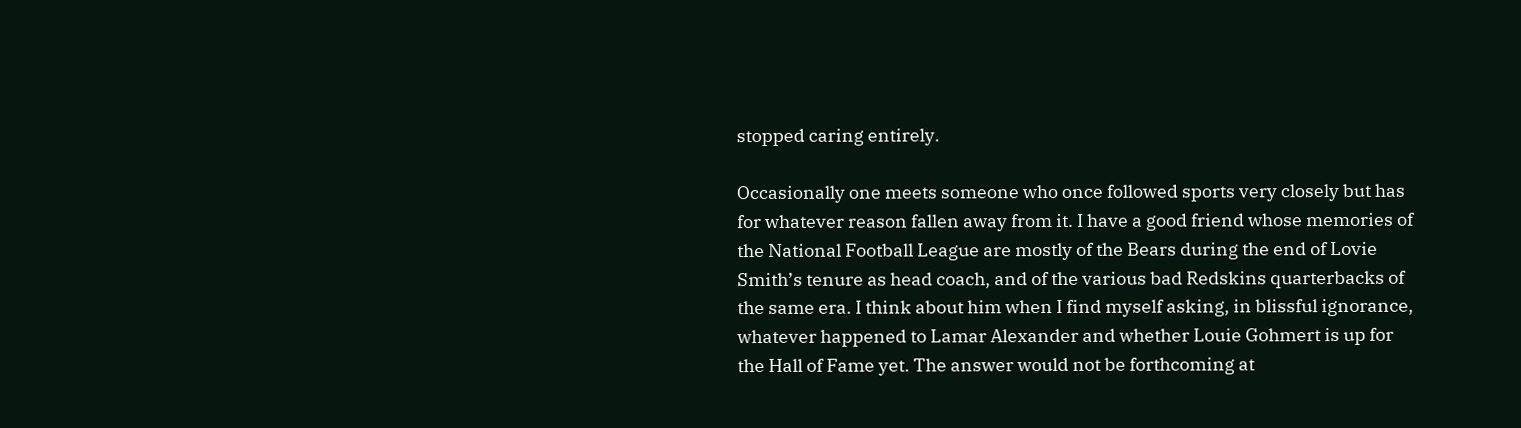stopped caring entirely.

Occasionally one meets someone who once followed sports very closely but has for whatever reason fallen away from it. I have a good friend whose memories of the National Football League are mostly of the Bears during the end of Lovie Smith’s tenure as head coach, and of the various bad Redskins quarterbacks of the same era. I think about him when I find myself asking, in blissful ignorance, whatever happened to Lamar Alexander and whether Louie Gohmert is up for the Hall of Fame yet. The answer would not be forthcoming at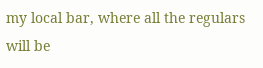my local bar, where all the regulars will be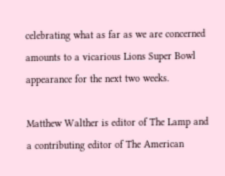celebrating what as far as we are concerned amounts to a vicarious Lions Super Bowl appearance for the next two weeks.

Matthew Walther is editor of The Lamp and a contributing editor of The American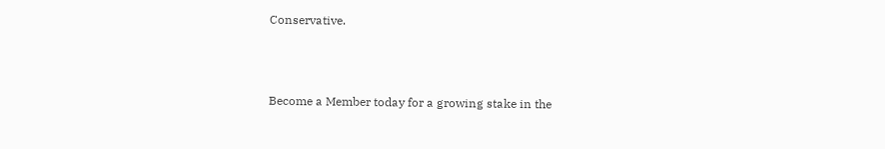Conservative.



Become a Member today for a growing stake in the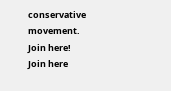conservative movement.
Join here!
Join here